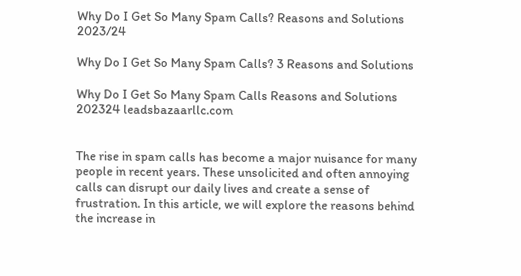Why Do I Get So Many Spam Calls? Reasons and Solutions 2023/24

Why Do I Get So Many Spam Calls? 3 Reasons and Solutions

Why Do I Get So Many Spam Calls Reasons and Solutions 202324 leadsbazaarllc.com


The rise in spam calls has become a major nuisance for many people in recent years. These unsolicited and often annoying calls can disrupt our daily lives and create a sense of frustration. In this article, we will explore the reasons behind the increase in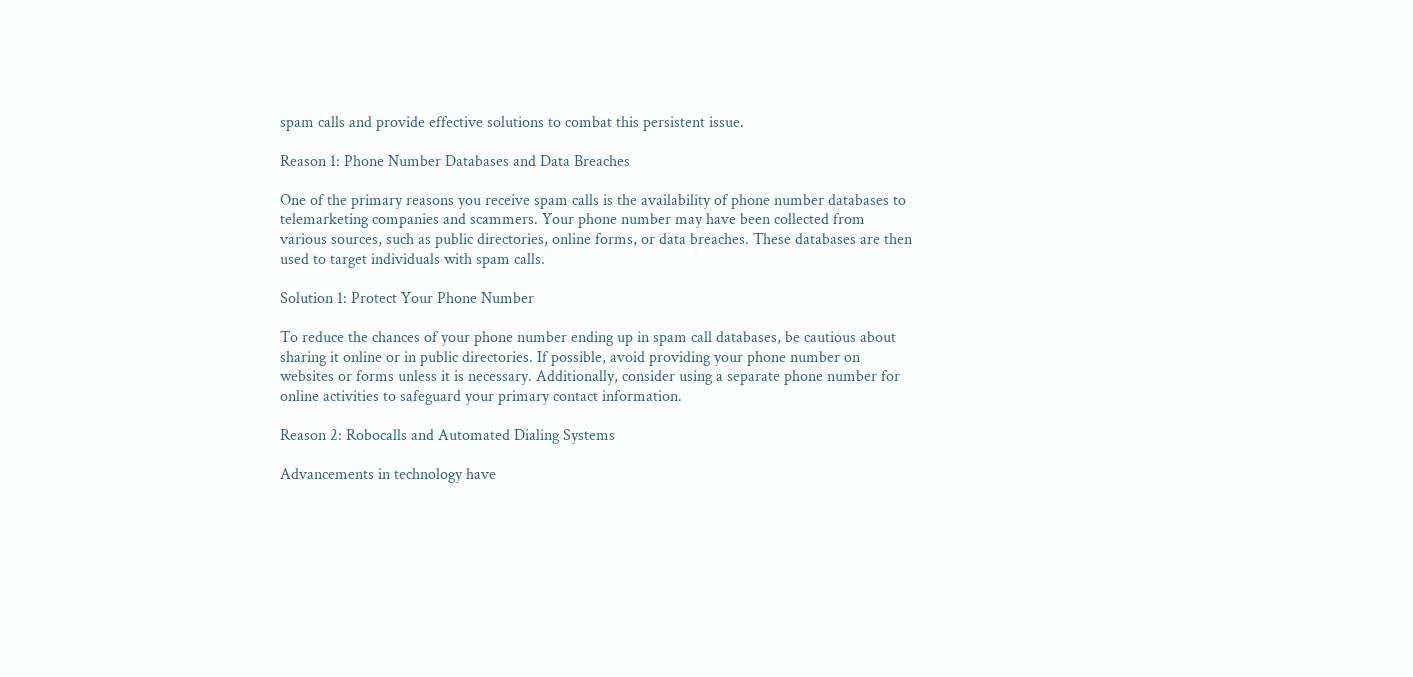spam calls and provide effective solutions to combat this persistent issue.

Reason 1: Phone Number Databases and Data Breaches

One of the primary reasons you receive spam calls is the availability of phone number databases to telemarketing companies and scammers. Your phone number may have been collected from various sources, such as public directories, online forms, or data breaches. These databases are then used to target individuals with spam calls.

Solution 1: Protect Your Phone Number

To reduce the chances of your phone number ending up in spam call databases, be cautious about sharing it online or in public directories. If possible, avoid providing your phone number on websites or forms unless it is necessary. Additionally, consider using a separate phone number for online activities to safeguard your primary contact information.

Reason 2: Robocalls and Automated Dialing Systems

Advancements in technology have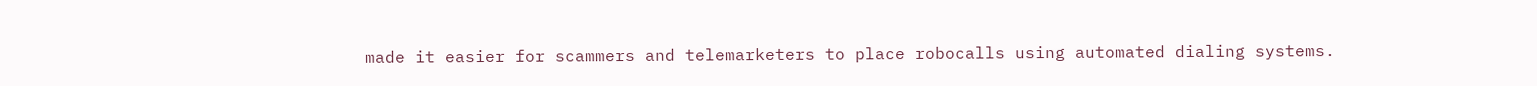made it easier for scammers and telemarketers to place robocalls using automated dialing systems.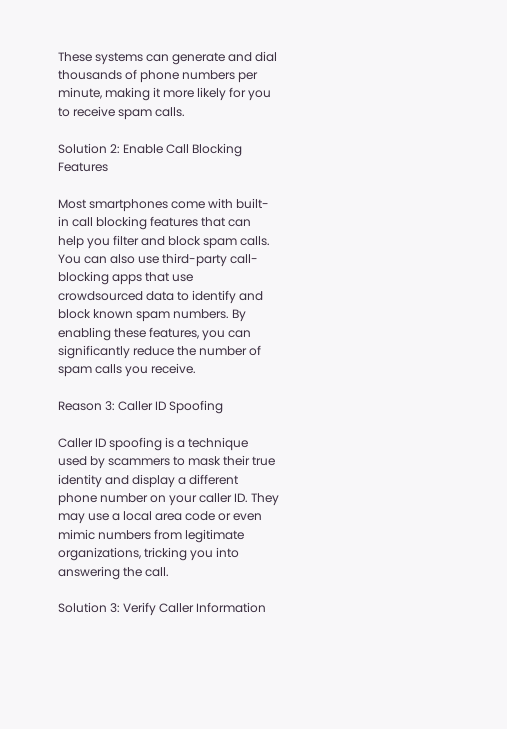These systems can generate and dial thousands of phone numbers per minute, making it more likely for you to receive spam calls.

Solution 2: Enable Call Blocking Features

Most smartphones come with built-in call blocking features that can help you filter and block spam calls. You can also use third-party call-blocking apps that use crowdsourced data to identify and block known spam numbers. By enabling these features, you can significantly reduce the number of spam calls you receive.

Reason 3: Caller ID Spoofing

Caller ID spoofing is a technique used by scammers to mask their true identity and display a different phone number on your caller ID. They may use a local area code or even mimic numbers from legitimate organizations, tricking you into answering the call.

Solution 3: Verify Caller Information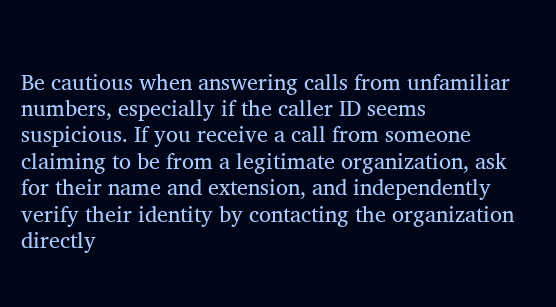Be cautious when answering calls from unfamiliar numbers, especially if the caller ID seems suspicious. If you receive a call from someone claiming to be from a legitimate organization, ask for their name and extension, and independently verify their identity by contacting the organization directly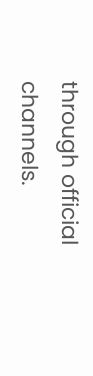through official channels.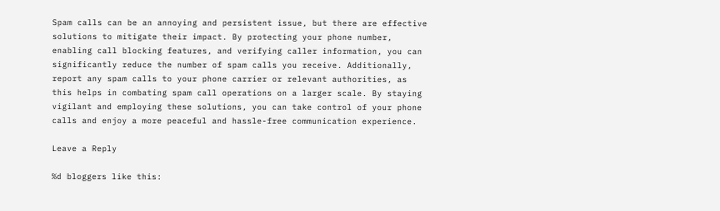Spam calls can be an annoying and persistent issue, but there are effective solutions to mitigate their impact. By protecting your phone number, enabling call blocking features, and verifying caller information, you can significantly reduce the number of spam calls you receive. Additionally, report any spam calls to your phone carrier or relevant authorities, as this helps in combating spam call operations on a larger scale. By staying vigilant and employing these solutions, you can take control of your phone calls and enjoy a more peaceful and hassle-free communication experience.

Leave a Reply

%d bloggers like this: